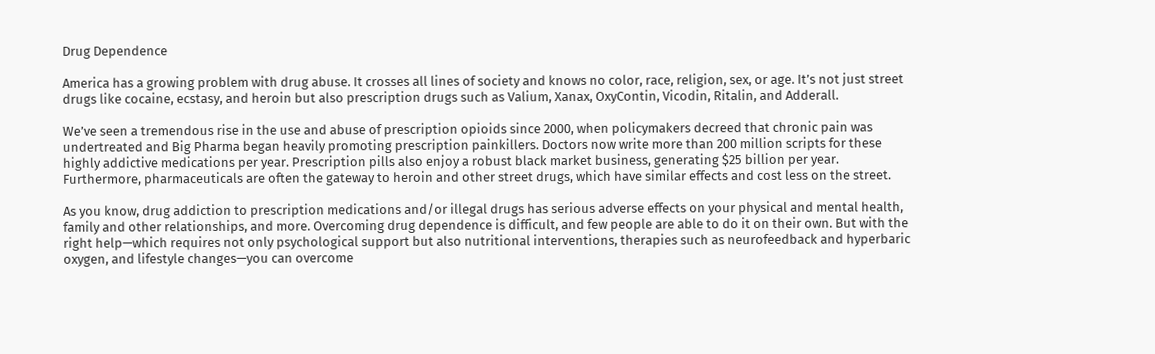Drug Dependence

America has a growing problem with drug abuse. It crosses all lines of society and knows no color, race, religion, sex, or age. It’s not just street drugs like cocaine, ecstasy, and heroin but also prescription drugs such as Valium, Xanax, OxyContin, Vicodin, Ritalin, and Adderall.

We’ve seen a tremendous rise in the use and abuse of prescription opioids since 2000, when policymakers decreed that chronic pain was undertreated and Big Pharma began heavily promoting prescription painkillers. Doctors now write more than 200 million scripts for these highly addictive medications per year. Prescription pills also enjoy a robust black market business, generating $25 billion per year. Furthermore, pharmaceuticals are often the gateway to heroin and other street drugs, which have similar effects and cost less on the street.

As you know, drug addiction to prescription medications and/or illegal drugs has serious adverse effects on your physical and mental health, family and other relationships, and more. Overcoming drug dependence is difficult, and few people are able to do it on their own. But with the right help—which requires not only psychological support but also nutritional interventions, therapies such as neurofeedback and hyperbaric oxygen, and lifestyle changes—you can overcome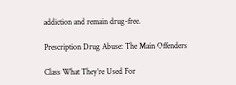addiction and remain drug-free.

Prescription Drug Abuse: The Main Offenders

Class What They’re Used For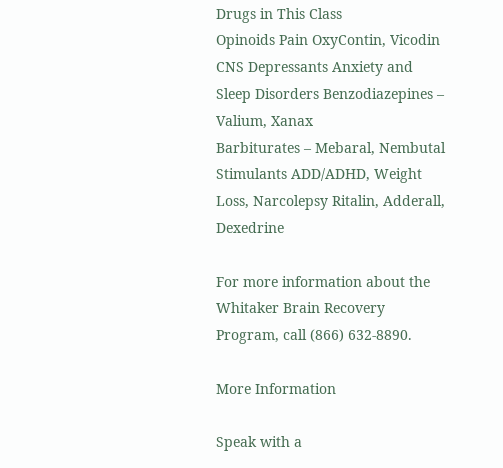Drugs in This Class
Opinoids Pain OxyContin, Vicodin
CNS Depressants Anxiety and Sleep Disorders Benzodiazepines – Valium, Xanax
Barbiturates – Mebaral, Nembutal
Stimulants ADD/ADHD, Weight Loss, Narcolepsy Ritalin, Adderall, Dexedrine

For more information about the Whitaker Brain Recovery Program, call (866) 632-8890.

More Information

Speak with a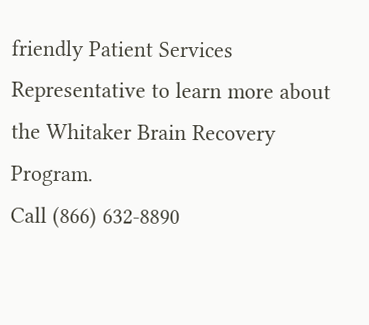friendly Patient Services Representative to learn more about the Whitaker Brain Recovery Program.
Call (866) 632-8890